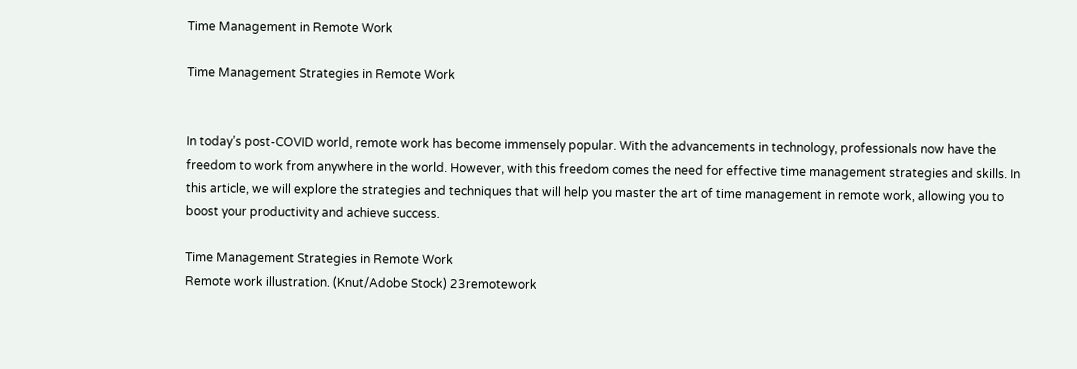Time Management in Remote Work

Time Management Strategies in Remote Work


In today’s post-COVID world, remote work has become immensely popular. With the advancements in technology, professionals now have the freedom to work from anywhere in the world. However, with this freedom comes the need for effective time management strategies and skills. In this article, we will explore the strategies and techniques that will help you master the art of time management in remote work, allowing you to boost your productivity and achieve success.

Time Management Strategies in Remote Work
Remote work illustration. (Knut/Adobe Stock) 23remotework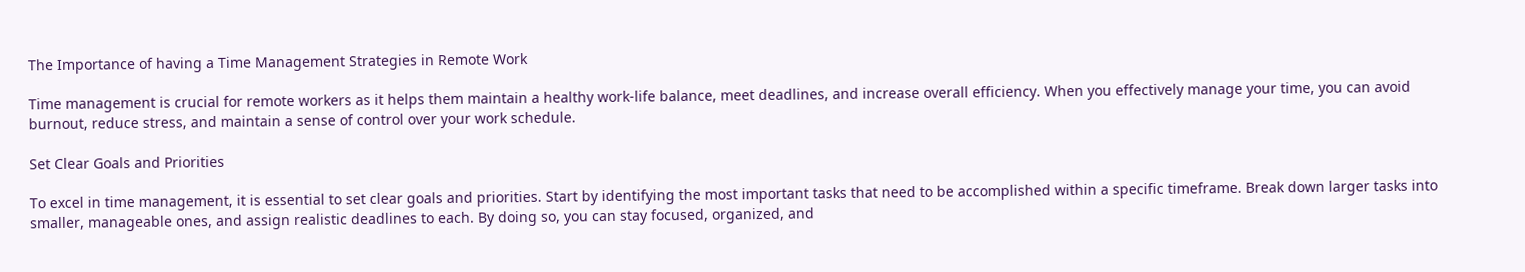The Importance of having a Time Management Strategies in Remote Work

Time management is crucial for remote workers as it helps them maintain a healthy work-life balance, meet deadlines, and increase overall efficiency. When you effectively manage your time, you can avoid burnout, reduce stress, and maintain a sense of control over your work schedule.

Set Clear Goals and Priorities

To excel in time management, it is essential to set clear goals and priorities. Start by identifying the most important tasks that need to be accomplished within a specific timeframe. Break down larger tasks into smaller, manageable ones, and assign realistic deadlines to each. By doing so, you can stay focused, organized, and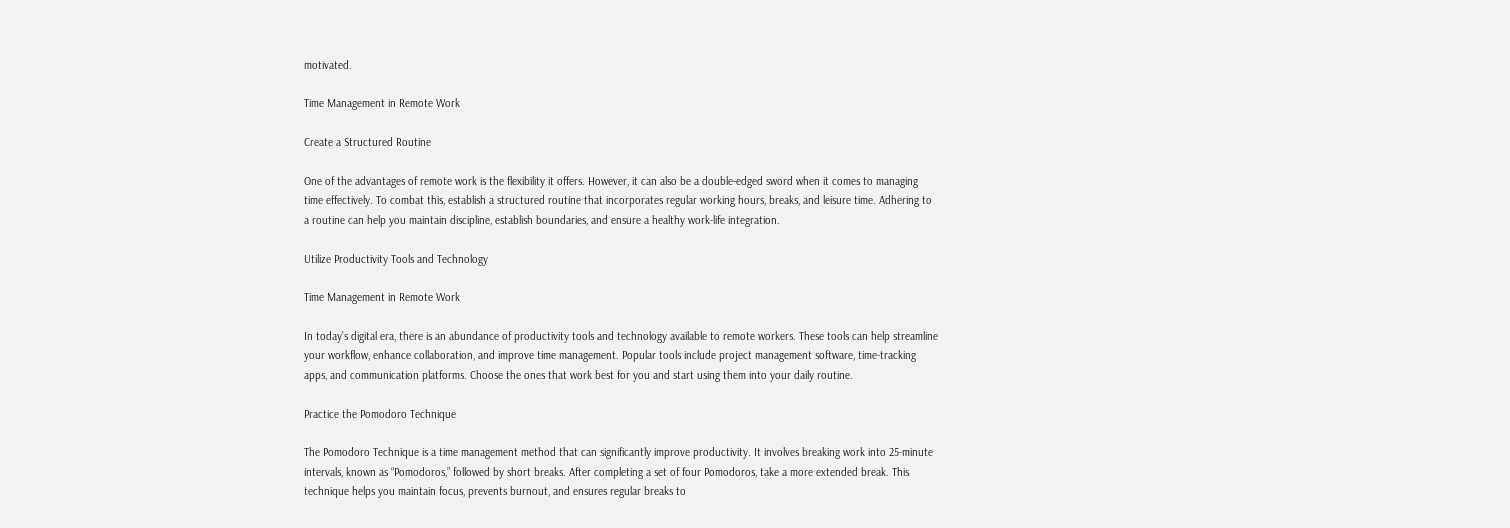motivated.

Time Management in Remote Work

Create a Structured Routine

One of the advantages of remote work is the flexibility it offers. However, it can also be a double-edged sword when it comes to managing time effectively. To combat this, establish a structured routine that incorporates regular working hours, breaks, and leisure time. Adhering to a routine can help you maintain discipline, establish boundaries, and ensure a healthy work-life integration.

Utilize Productivity Tools and Technology

Time Management in Remote Work

In today’s digital era, there is an abundance of productivity tools and technology available to remote workers. These tools can help streamline your workflow, enhance collaboration, and improve time management. Popular tools include project management software, time-tracking apps, and communication platforms. Choose the ones that work best for you and start using them into your daily routine.

Practice the Pomodoro Technique

The Pomodoro Technique is a time management method that can significantly improve productivity. It involves breaking work into 25-minute intervals, known as “Pomodoros,” followed by short breaks. After completing a set of four Pomodoros, take a more extended break. This technique helps you maintain focus, prevents burnout, and ensures regular breaks to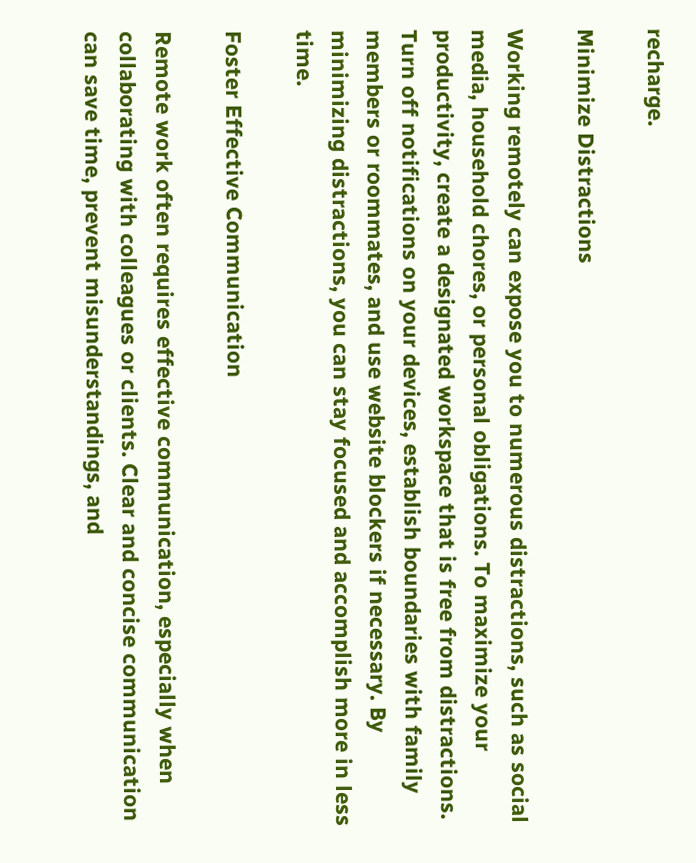recharge.

Minimize Distractions

Working remotely can expose you to numerous distractions, such as social media, household chores, or personal obligations. To maximize your productivity, create a designated workspace that is free from distractions. Turn off notifications on your devices, establish boundaries with family members or roommates, and use website blockers if necessary. By minimizing distractions, you can stay focused and accomplish more in less time.

Foster Effective Communication

Remote work often requires effective communication, especially when collaborating with colleagues or clients. Clear and concise communication can save time, prevent misunderstandings, and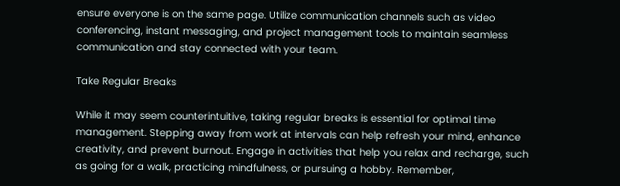ensure everyone is on the same page. Utilize communication channels such as video conferencing, instant messaging, and project management tools to maintain seamless communication and stay connected with your team.

Take Regular Breaks

While it may seem counterintuitive, taking regular breaks is essential for optimal time management. Stepping away from work at intervals can help refresh your mind, enhance creativity, and prevent burnout. Engage in activities that help you relax and recharge, such as going for a walk, practicing mindfulness, or pursuing a hobby. Remember,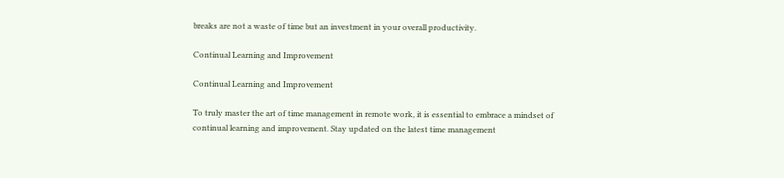breaks are not a waste of time but an investment in your overall productivity.

Continual Learning and Improvement

Continual Learning and Improvement

To truly master the art of time management in remote work, it is essential to embrace a mindset of continual learning and improvement. Stay updated on the latest time management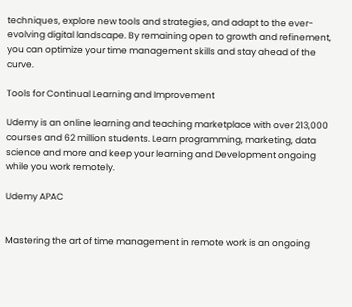techniques, explore new tools and strategies, and adapt to the ever-evolving digital landscape. By remaining open to growth and refinement, you can optimize your time management skills and stay ahead of the curve.

Tools for Continual Learning and Improvement

Udemy is an online learning and teaching marketplace with over 213,000 courses and 62 million students. Learn programming, marketing, data science and more and keep your learning and Development ongoing while you work remotely.

Udemy APAC


Mastering the art of time management in remote work is an ongoing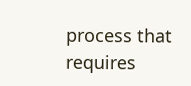process that requires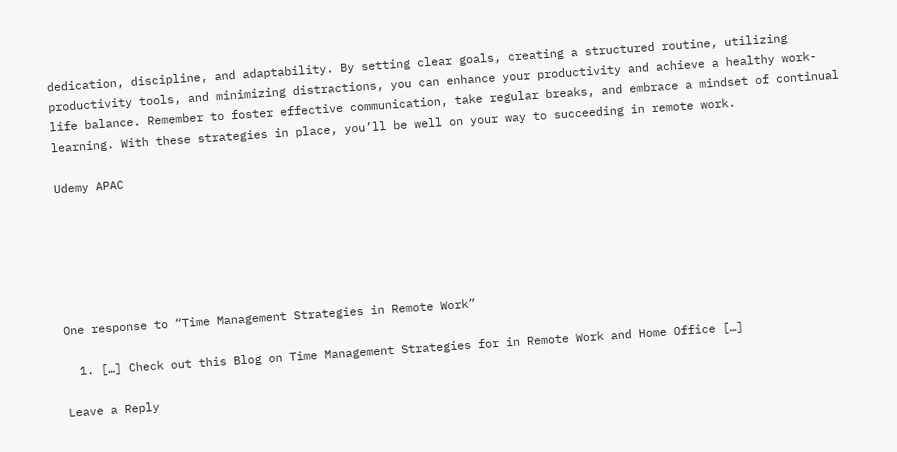dedication, discipline, and adaptability. By setting clear goals, creating a structured routine, utilizing productivity tools, and minimizing distractions, you can enhance your productivity and achieve a healthy work-life balance. Remember to foster effective communication, take regular breaks, and embrace a mindset of continual learning. With these strategies in place, you’ll be well on your way to succeeding in remote work.

Udemy APAC






One response to “Time Management Strategies in Remote Work”

  1. […] Check out this Blog on Time Management Strategies for in Remote Work and Home Office […]

Leave a Reply